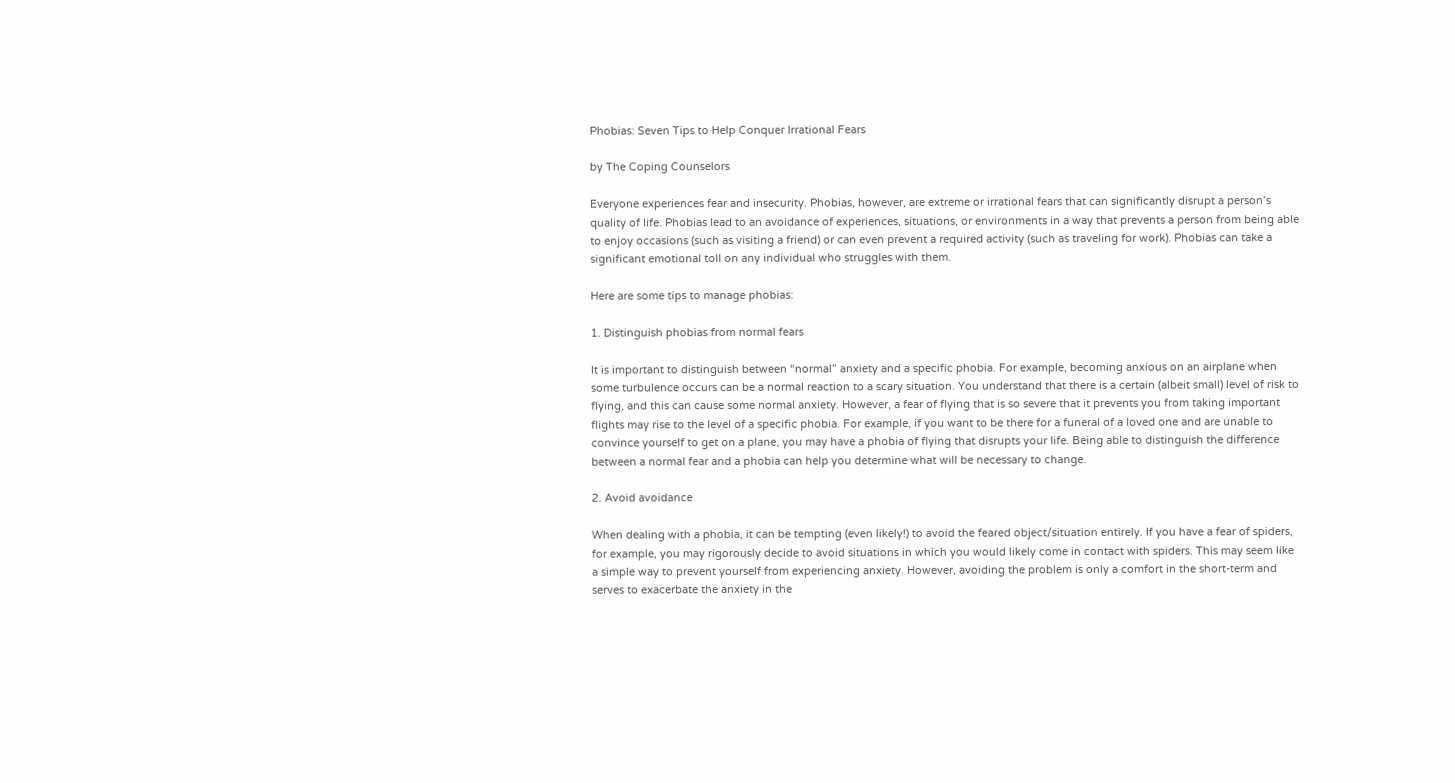Phobias: Seven Tips to Help Conquer Irrational Fears

by The Coping Counselors

Everyone experiences fear and insecurity. Phobias, however, are extreme or irrational fears that can significantly disrupt a person’s quality of life. Phobias lead to an avoidance of experiences, situations, or environments in a way that prevents a person from being able to enjoy occasions (such as visiting a friend) or can even prevent a required activity (such as traveling for work). Phobias can take a significant emotional toll on any individual who struggles with them.

Here are some tips to manage phobias:

1. Distinguish phobias from normal fears

It is important to distinguish between “normal” anxiety and a specific phobia. For example, becoming anxious on an airplane when some turbulence occurs can be a normal reaction to a scary situation. You understand that there is a certain (albeit small) level of risk to flying, and this can cause some normal anxiety. However, a fear of flying that is so severe that it prevents you from taking important flights may rise to the level of a specific phobia. For example, if you want to be there for a funeral of a loved one and are unable to convince yourself to get on a plane, you may have a phobia of flying that disrupts your life. Being able to distinguish the difference between a normal fear and a phobia can help you determine what will be necessary to change.

2. Avoid avoidance

When dealing with a phobia, it can be tempting (even likely!) to avoid the feared object/situation entirely. If you have a fear of spiders, for example, you may rigorously decide to avoid situations in which you would likely come in contact with spiders. This may seem like a simple way to prevent yourself from experiencing anxiety. However, avoiding the problem is only a comfort in the short-term and serves to exacerbate the anxiety in the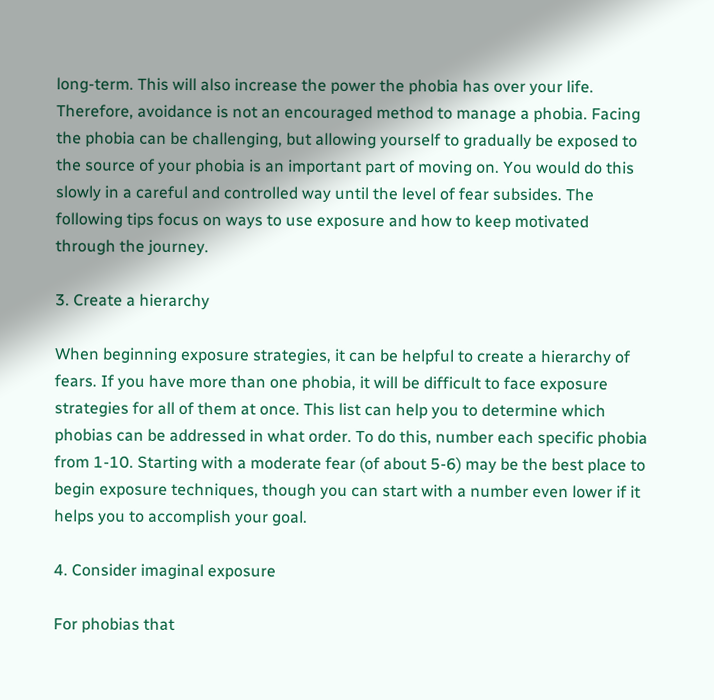long-term. This will also increase the power the phobia has over your life. Therefore, avoidance is not an encouraged method to manage a phobia. Facing the phobia can be challenging, but allowing yourself to gradually be exposed to the source of your phobia is an important part of moving on. You would do this slowly in a careful and controlled way until the level of fear subsides. The following tips focus on ways to use exposure and how to keep motivated through the journey.

3. Create a hierarchy

When beginning exposure strategies, it can be helpful to create a hierarchy of fears. If you have more than one phobia, it will be difficult to face exposure strategies for all of them at once. This list can help you to determine which phobias can be addressed in what order. To do this, number each specific phobia from 1-10. Starting with a moderate fear (of about 5-6) may be the best place to begin exposure techniques, though you can start with a number even lower if it helps you to accomplish your goal.

4. Consider imaginal exposure

For phobias that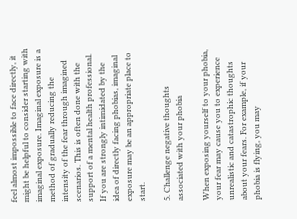feel almost impossible to face directly, it might be helpful to consider starting with imaginal exposure. Imaginal exposure is a method of gradually reducing the intensity of the fear through imagined scenarios. This is often done with the support of a mental health professional. If you are strongly intimidated by the idea of directly facing phobias, imaginal exposure may be an appropriate place to start.

5. Challenge negative thoughts associated with your phobia

When exposing yourself to your phobia, your fear may cause you to experience unrealistic and catastrophic thoughts about your fears. For example, if your phobia is flying, you may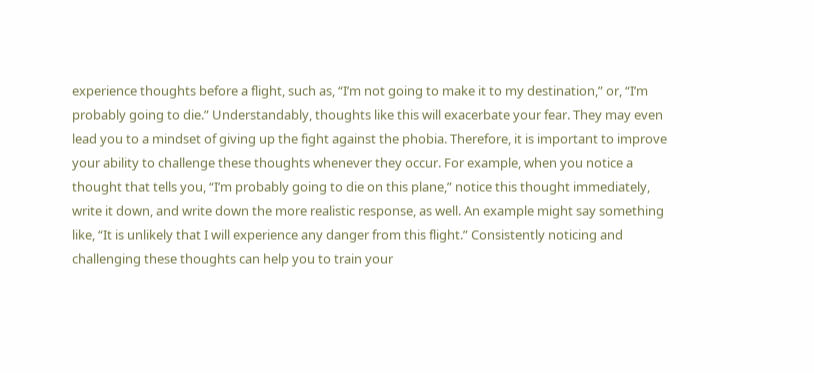experience thoughts before a flight, such as, “I’m not going to make it to my destination,” or, “I’m probably going to die.” Understandably, thoughts like this will exacerbate your fear. They may even lead you to a mindset of giving up the fight against the phobia. Therefore, it is important to improve your ability to challenge these thoughts whenever they occur. For example, when you notice a thought that tells you, “I’m probably going to die on this plane,” notice this thought immediately, write it down, and write down the more realistic response, as well. An example might say something like, “It is unlikely that I will experience any danger from this flight.” Consistently noticing and challenging these thoughts can help you to train your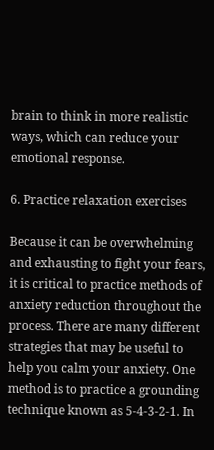brain to think in more realistic ways, which can reduce your emotional response.

6. Practice relaxation exercises

Because it can be overwhelming and exhausting to fight your fears, it is critical to practice methods of anxiety reduction throughout the process. There are many different strategies that may be useful to help you calm your anxiety. One method is to practice a grounding technique known as 5-4-3-2-1. In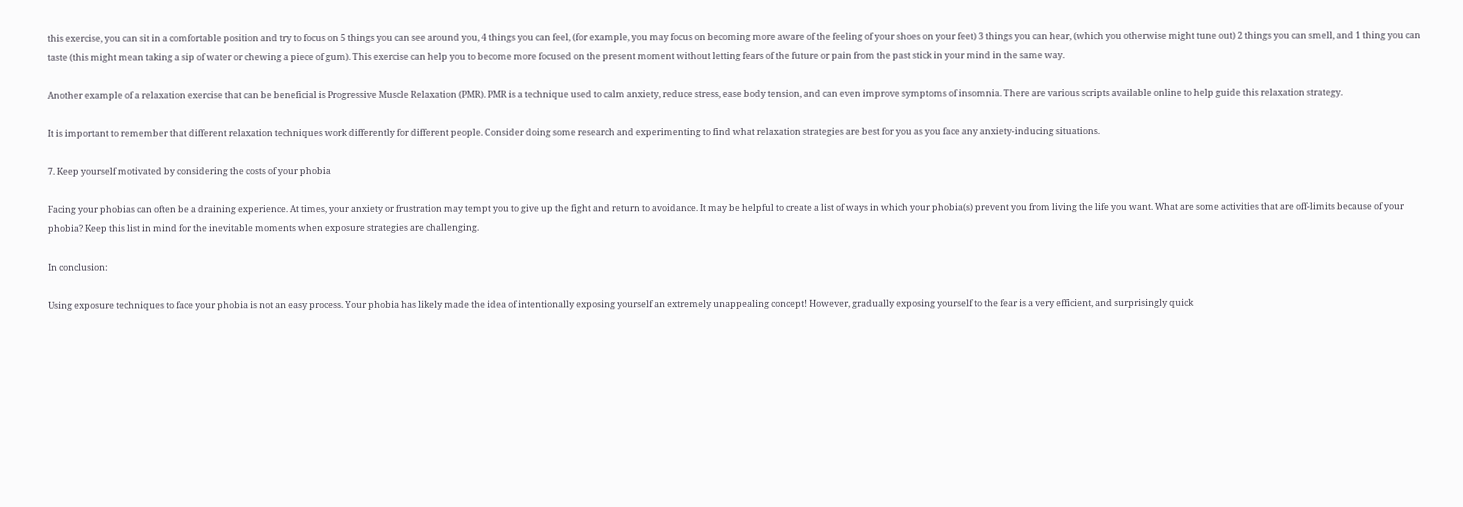this exercise, you can sit in a comfortable position and try to focus on 5 things you can see around you, 4 things you can feel, (for example, you may focus on becoming more aware of the feeling of your shoes on your feet) 3 things you can hear, (which you otherwise might tune out) 2 things you can smell, and 1 thing you can taste (this might mean taking a sip of water or chewing a piece of gum). This exercise can help you to become more focused on the present moment without letting fears of the future or pain from the past stick in your mind in the same way.

Another example of a relaxation exercise that can be beneficial is Progressive Muscle Relaxation (PMR). PMR is a technique used to calm anxiety, reduce stress, ease body tension, and can even improve symptoms of insomnia. There are various scripts available online to help guide this relaxation strategy.

It is important to remember that different relaxation techniques work differently for different people. Consider doing some research and experimenting to find what relaxation strategies are best for you as you face any anxiety-inducing situations.

7. Keep yourself motivated by considering the costs of your phobia

Facing your phobias can often be a draining experience. At times, your anxiety or frustration may tempt you to give up the fight and return to avoidance. It may be helpful to create a list of ways in which your phobia(s) prevent you from living the life you want. What are some activities that are off-limits because of your phobia? Keep this list in mind for the inevitable moments when exposure strategies are challenging.

In conclusion:

Using exposure techniques to face your phobia is not an easy process. Your phobia has likely made the idea of intentionally exposing yourself an extremely unappealing concept! However, gradually exposing yourself to the fear is a very efficient, and surprisingly quick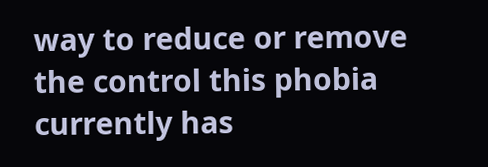way to reduce or remove the control this phobia currently has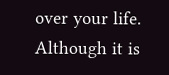over your life. Although it is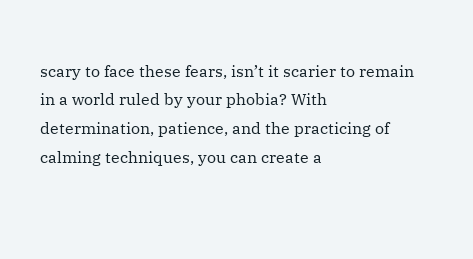scary to face these fears, isn’t it scarier to remain in a world ruled by your phobia? With determination, patience, and the practicing of calming techniques, you can create a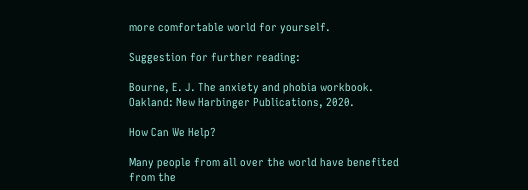more comfortable world for yourself.

Suggestion for further reading:

Bourne, E. J. The anxiety and phobia workbook. Oakland: New Harbinger Publications, 2020.

How Can We Help?

Many people from all over the world have benefited from the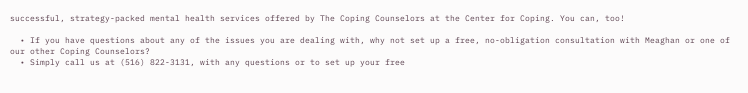successful, strategy-packed mental health services offered by The Coping Counselors at the Center for Coping. You can, too!

  • If you have questions about any of the issues you are dealing with, why not set up a free, no-obligation consultation with Meaghan or one of our other Coping Counselors?
  • Simply call us at (516) 822-3131, with any questions or to set up your free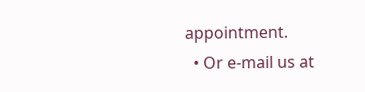appointment.
  • Or e-mail us at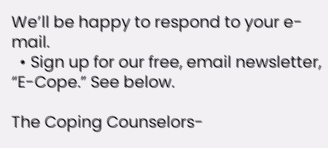We’ll be happy to respond to your e-mail.
  • Sign up for our free, email newsletter, “E-Cope.” See below.

The Coping Counselors-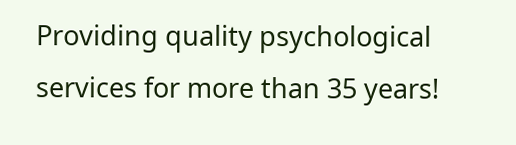Providing quality psychological services for more than 35 years!